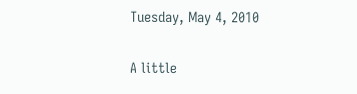Tuesday, May 4, 2010


A little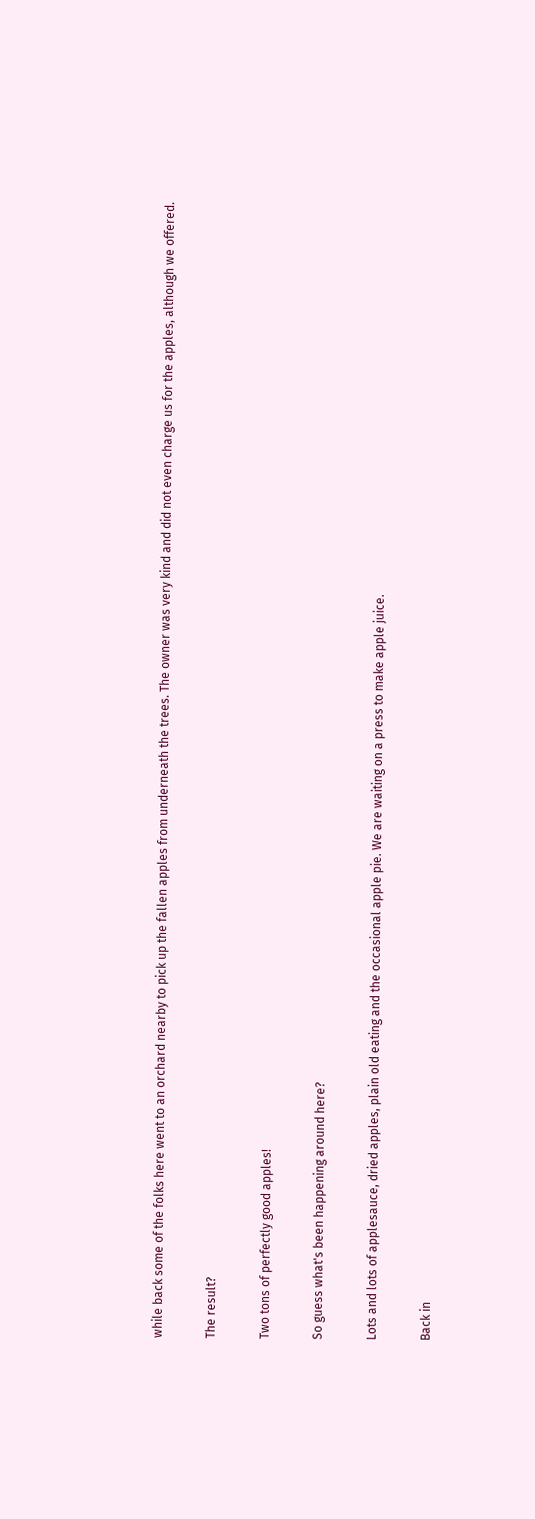while back some of the folks here went to an orchard nearby to pick up the fallen apples from underneath the trees. The owner was very kind and did not even charge us for the apples, although we offered.

The result?

Two tons of perfectly good apples!

So guess what's been happening around here?

Lots and lots of applesauce, dried apples, plain old eating and the occasional apple pie. We are waiting on a press to make apple juice.

Back in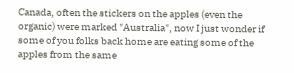Canada, often the stickers on the apples (even the organic) were marked "Australia", now I just wonder if some of you folks back home are eating some of the apples from the same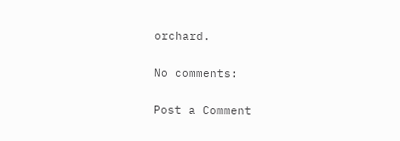orchard.

No comments:

Post a Comment